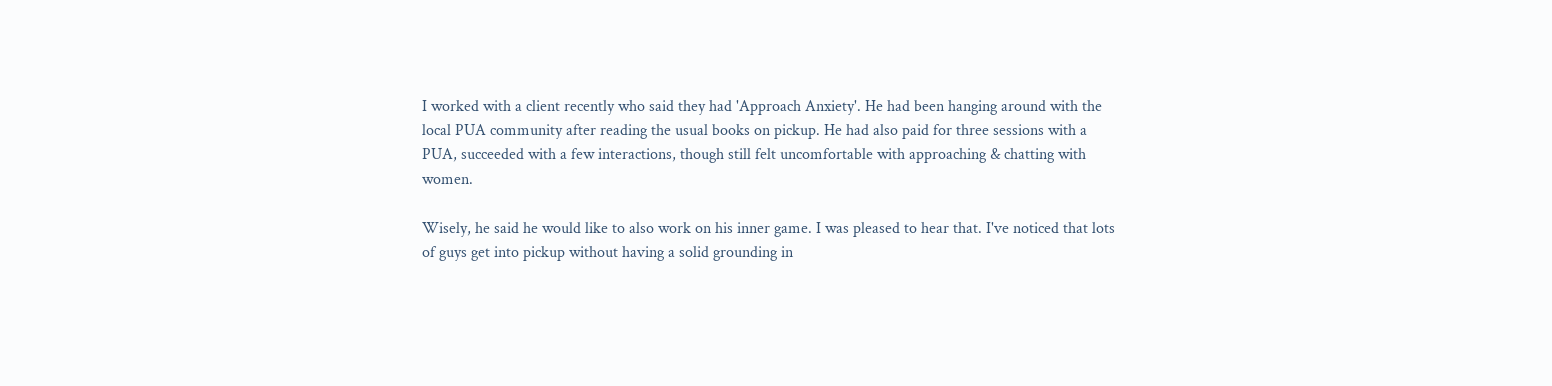I worked with a client recently who said they had 'Approach Anxiety'. He had been hanging around with the local PUA community after reading the usual books on pickup. He had also paid for three sessions with a PUA, succeeded with a few interactions, though still felt uncomfortable with approaching & chatting with women.

Wisely, he said he would like to also work on his inner game. I was pleased to hear that. I've noticed that lots of guys get into pickup without having a solid grounding in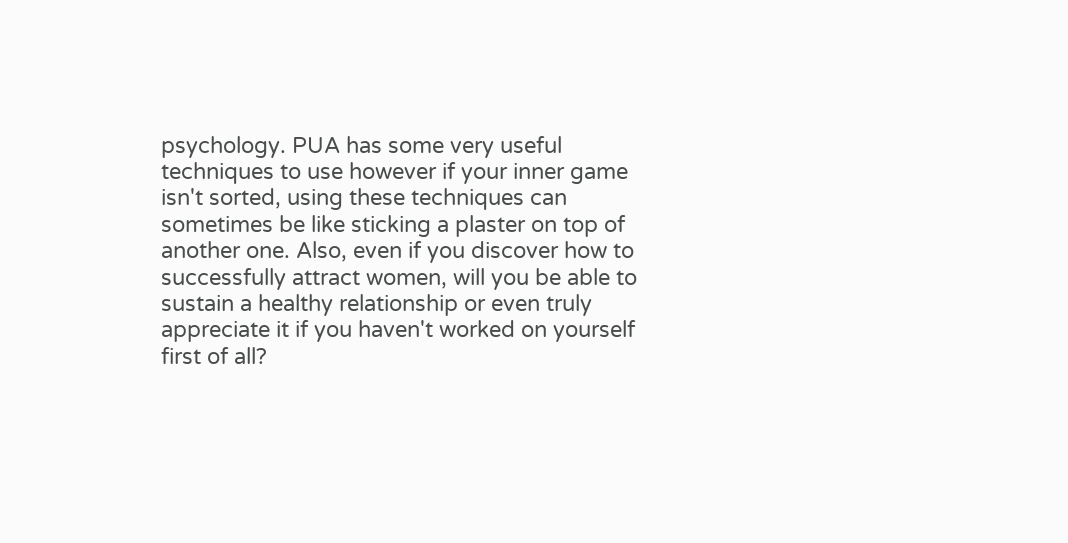psychology. PUA has some very useful techniques to use however if your inner game isn't sorted, using these techniques can sometimes be like sticking a plaster on top of another one. Also, even if you discover how to successfully attract women, will you be able to sustain a healthy relationship or even truly appreciate it if you haven't worked on yourself first of all?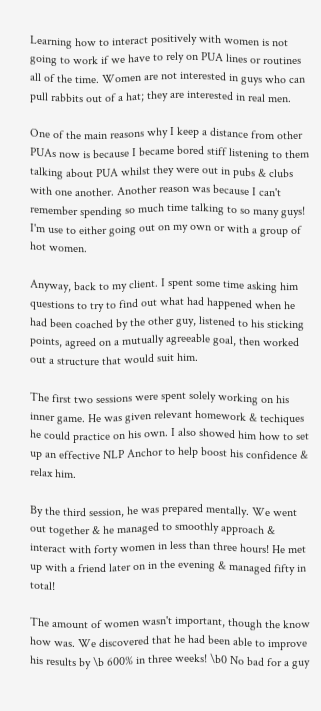Learning how to interact positively with women is not going to work if we have to rely on PUA lines or routines all of the time. Women are not interested in guys who can pull rabbits out of a hat; they are interested in real men.

One of the main reasons why I keep a distance from other PUAs now is because I became bored stiff listening to them talking about PUA whilst they were out in pubs & clubs with one another. Another reason was because I can't remember spending so much time talking to so many guys! I'm use to either going out on my own or with a group of hot women.

Anyway, back to my client. I spent some time asking him questions to try to find out what had happened when he had been coached by the other guy, listened to his sticking points, agreed on a mutually agreeable goal, then worked out a structure that would suit him.

The first two sessions were spent solely working on his inner game. He was given relevant homework & techiques he could practice on his own. I also showed him how to set up an effective NLP Anchor to help boost his confidence & relax him.

By the third session, he was prepared mentally. We went out together & he managed to smoothly approach & interact with forty women in less than three hours! He met up with a friend later on in the evening & managed fifty in total!

The amount of women wasn't important, though the know how was. We discovered that he had been able to improve his results by \b 600% in three weeks! \b0 No bad for a guy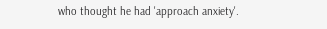who thought he had 'approach anxiety'.